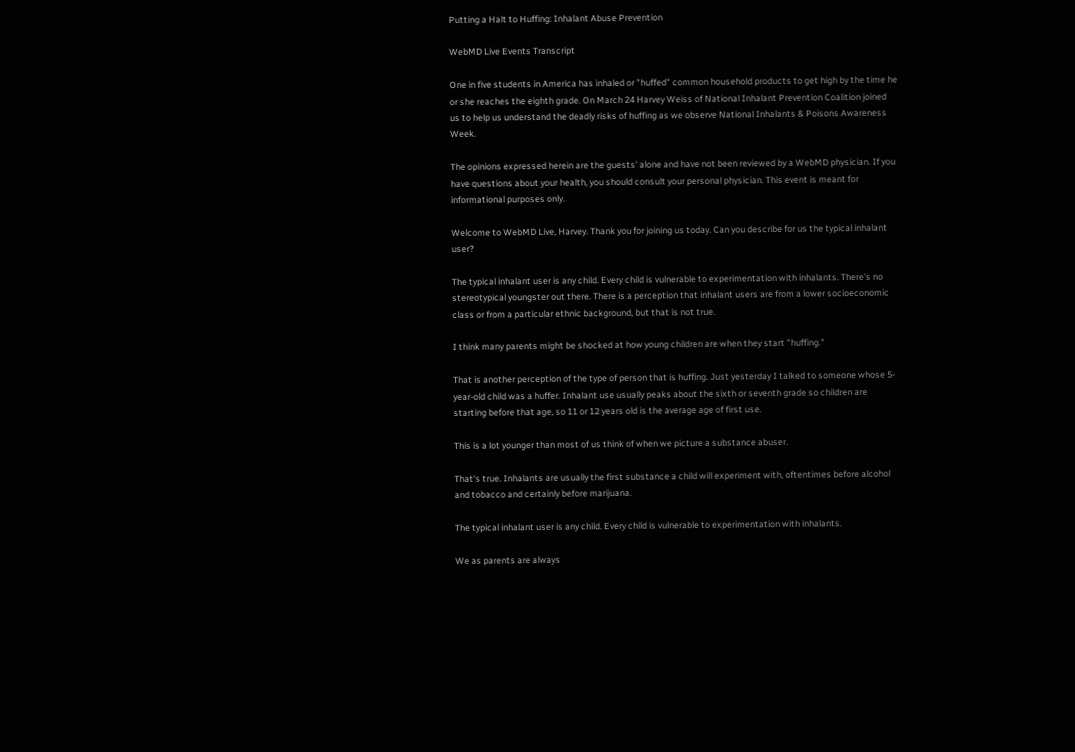Putting a Halt to Huffing: Inhalant Abuse Prevention

WebMD Live Events Transcript

One in five students in America has inhaled or "huffed" common household products to get high by the time he or she reaches the eighth grade. On March 24 Harvey Weiss of National Inhalant Prevention Coalition joined us to help us understand the deadly risks of huffing as we observe National Inhalants & Poisons Awareness Week.

The opinions expressed herein are the guests' alone and have not been reviewed by a WebMD physician. If you have questions about your health, you should consult your personal physician. This event is meant for informational purposes only.

Welcome to WebMD Live, Harvey. Thank you for joining us today. Can you describe for us the typical inhalant user?

The typical inhalant user is any child. Every child is vulnerable to experimentation with inhalants. There's no stereotypical youngster out there. There is a perception that inhalant users are from a lower socioeconomic class or from a particular ethnic background, but that is not true.

I think many parents might be shocked at how young children are when they start "huffing."

That is another perception of the type of person that is huffing. Just yesterday I talked to someone whose 5-year-old child was a huffer. Inhalant use usually peaks about the sixth or seventh grade so children are starting before that age, so 11 or 12 years old is the average age of first use.

This is a lot younger than most of us think of when we picture a substance abuser.

That's true. Inhalants are usually the first substance a child will experiment with, oftentimes before alcohol and tobacco and certainly before marijuana.

The typical inhalant user is any child. Every child is vulnerable to experimentation with inhalants.

We as parents are always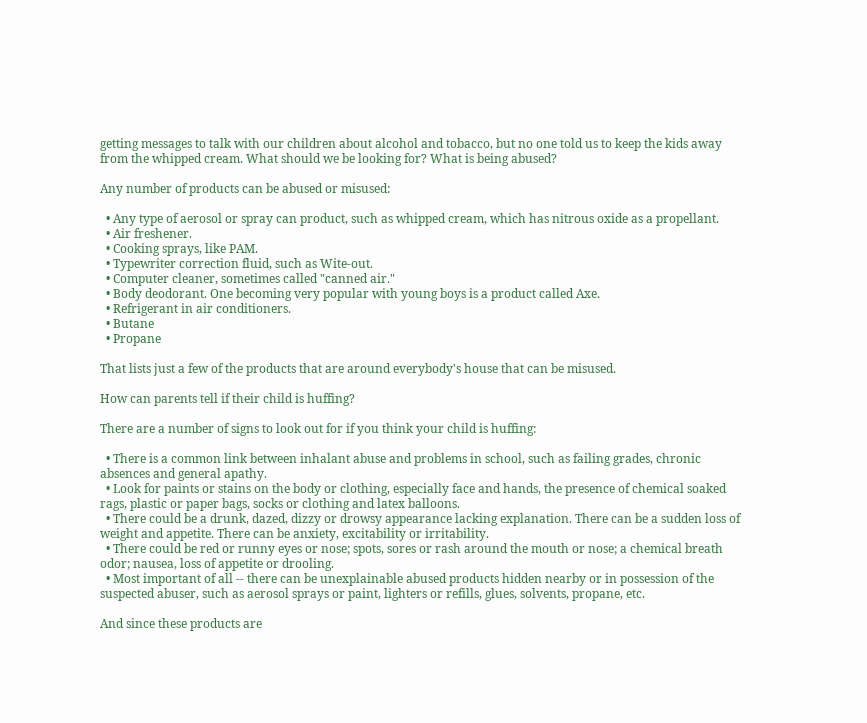getting messages to talk with our children about alcohol and tobacco, but no one told us to keep the kids away from the whipped cream. What should we be looking for? What is being abused?

Any number of products can be abused or misused:

  • Any type of aerosol or spray can product, such as whipped cream, which has nitrous oxide as a propellant.
  • Air freshener.
  • Cooking sprays, like PAM.
  • Typewriter correction fluid, such as Wite-out.
  • Computer cleaner, sometimes called "canned air."
  • Body deodorant. One becoming very popular with young boys is a product called Axe.
  • Refrigerant in air conditioners.
  • Butane
  • Propane

That lists just a few of the products that are around everybody's house that can be misused.

How can parents tell if their child is huffing?

There are a number of signs to look out for if you think your child is huffing:

  • There is a common link between inhalant abuse and problems in school, such as failing grades, chronic absences and general apathy.
  • Look for paints or stains on the body or clothing, especially face and hands, the presence of chemical soaked rags, plastic or paper bags, socks or clothing and latex balloons.
  • There could be a drunk, dazed, dizzy or drowsy appearance lacking explanation. There can be a sudden loss of weight and appetite. There can be anxiety, excitability or irritability.
  • There could be red or runny eyes or nose; spots, sores or rash around the mouth or nose; a chemical breath odor; nausea, loss of appetite or drooling.
  • Most important of all -- there can be unexplainable abused products hidden nearby or in possession of the suspected abuser, such as aerosol sprays or paint, lighters or refills, glues, solvents, propane, etc.

And since these products are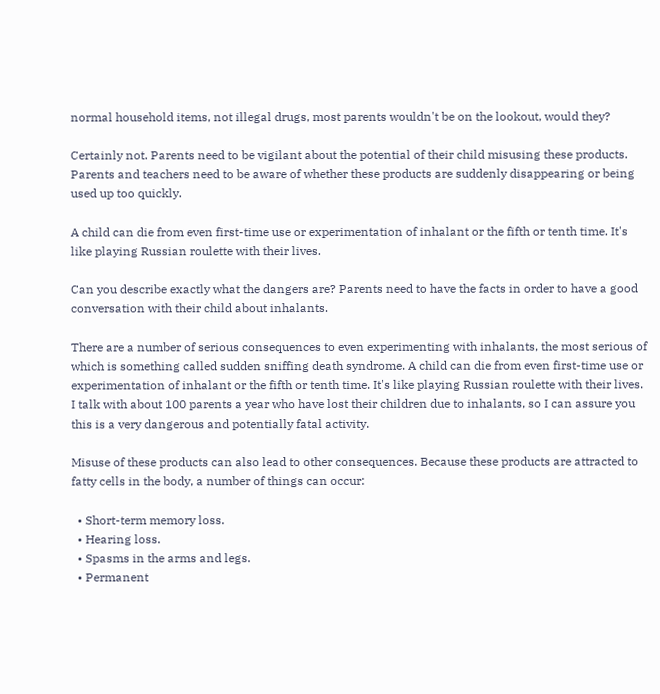normal household items, not illegal drugs, most parents wouldn't be on the lookout, would they?

Certainly not. Parents need to be vigilant about the potential of their child misusing these products. Parents and teachers need to be aware of whether these products are suddenly disappearing or being used up too quickly.

A child can die from even first-time use or experimentation of inhalant or the fifth or tenth time. It's like playing Russian roulette with their lives.

Can you describe exactly what the dangers are? Parents need to have the facts in order to have a good conversation with their child about inhalants.

There are a number of serious consequences to even experimenting with inhalants, the most serious of which is something called sudden sniffing death syndrome. A child can die from even first-time use or experimentation of inhalant or the fifth or tenth time. It's like playing Russian roulette with their lives. I talk with about 100 parents a year who have lost their children due to inhalants, so I can assure you this is a very dangerous and potentially fatal activity.

Misuse of these products can also lead to other consequences. Because these products are attracted to fatty cells in the body, a number of things can occur:

  • Short-term memory loss.
  • Hearing loss.
  • Spasms in the arms and legs.
  • Permanent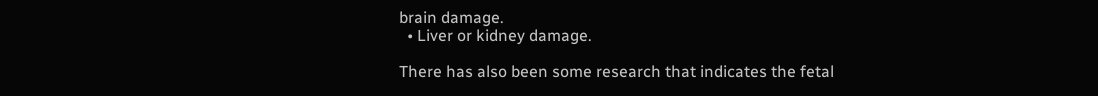brain damage.
  • Liver or kidney damage.

There has also been some research that indicates the fetal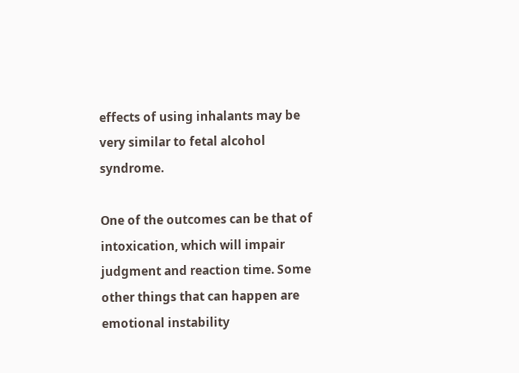effects of using inhalants may be very similar to fetal alcohol syndrome.

One of the outcomes can be that of intoxication, which will impair judgment and reaction time. Some other things that can happen are emotional instability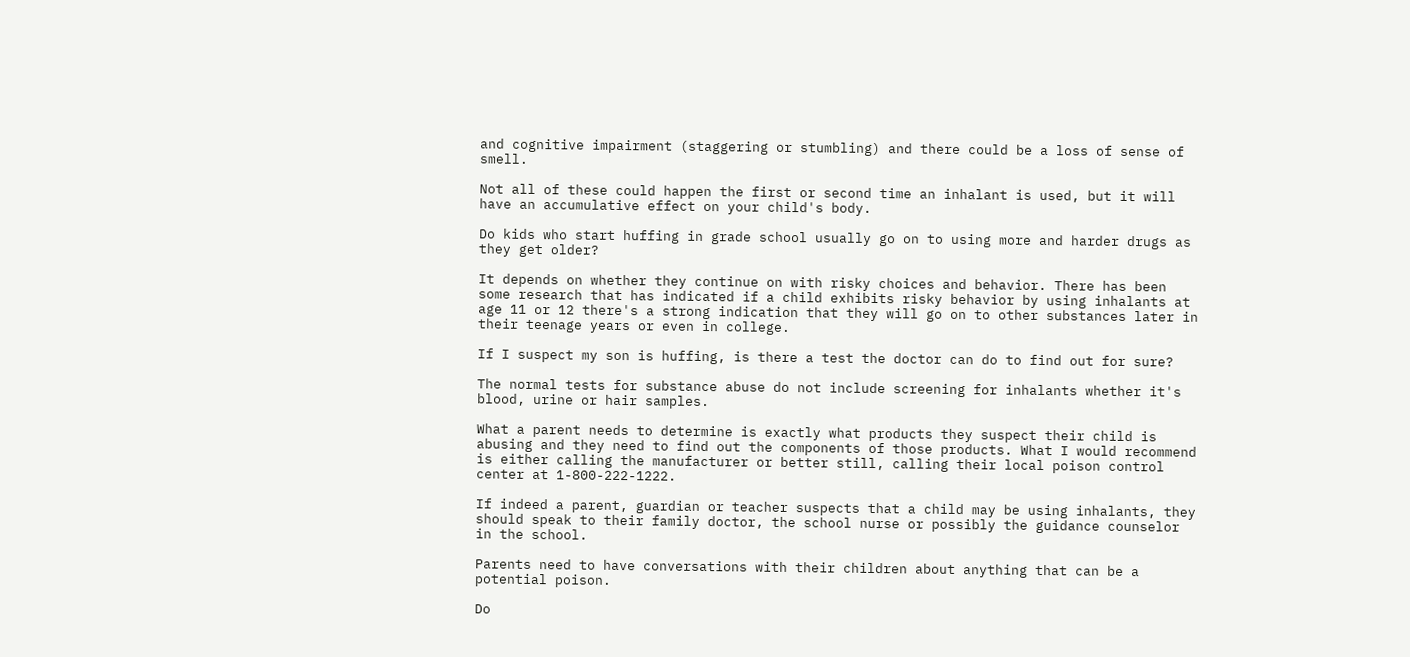and cognitive impairment (staggering or stumbling) and there could be a loss of sense of smell.

Not all of these could happen the first or second time an inhalant is used, but it will have an accumulative effect on your child's body.

Do kids who start huffing in grade school usually go on to using more and harder drugs as they get older?

It depends on whether they continue on with risky choices and behavior. There has been some research that has indicated if a child exhibits risky behavior by using inhalants at age 11 or 12 there's a strong indication that they will go on to other substances later in their teenage years or even in college.

If I suspect my son is huffing, is there a test the doctor can do to find out for sure?

The normal tests for substance abuse do not include screening for inhalants whether it's blood, urine or hair samples.

What a parent needs to determine is exactly what products they suspect their child is abusing and they need to find out the components of those products. What I would recommend is either calling the manufacturer or better still, calling their local poison control center at 1-800-222-1222.

If indeed a parent, guardian or teacher suspects that a child may be using inhalants, they should speak to their family doctor, the school nurse or possibly the guidance counselor in the school.

Parents need to have conversations with their children about anything that can be a potential poison.

Do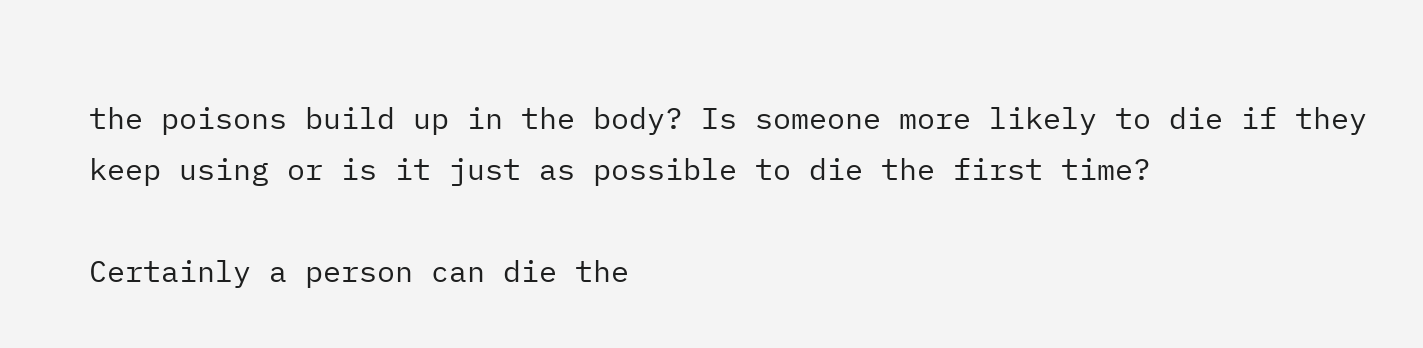the poisons build up in the body? Is someone more likely to die if they keep using or is it just as possible to die the first time?

Certainly a person can die the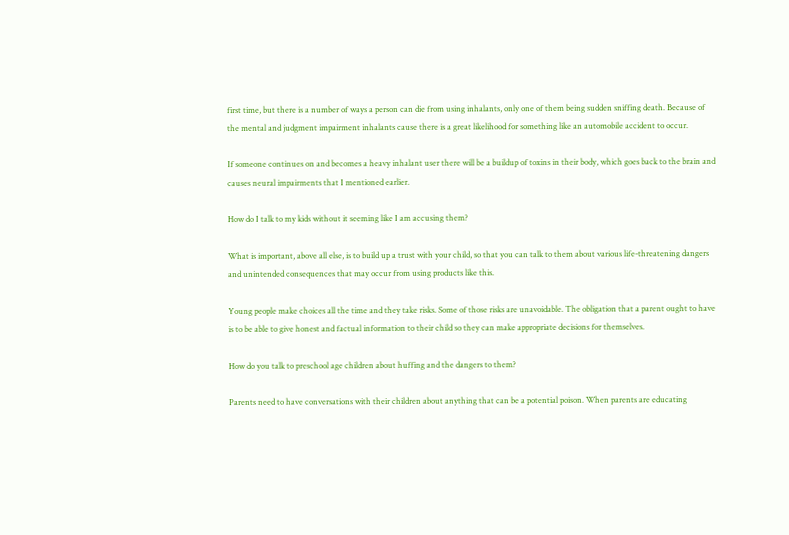first time, but there is a number of ways a person can die from using inhalants, only one of them being sudden sniffing death. Because of the mental and judgment impairment inhalants cause there is a great likelihood for something like an automobile accident to occur.

If someone continues on and becomes a heavy inhalant user there will be a buildup of toxins in their body, which goes back to the brain and causes neural impairments that I mentioned earlier.

How do I talk to my kids without it seeming like I am accusing them?

What is important, above all else, is to build up a trust with your child, so that you can talk to them about various life-threatening dangers and unintended consequences that may occur from using products like this.

Young people make choices all the time and they take risks. Some of those risks are unavoidable. The obligation that a parent ought to have is to be able to give honest and factual information to their child so they can make appropriate decisions for themselves.

How do you talk to preschool age children about huffing and the dangers to them?

Parents need to have conversations with their children about anything that can be a potential poison. When parents are educating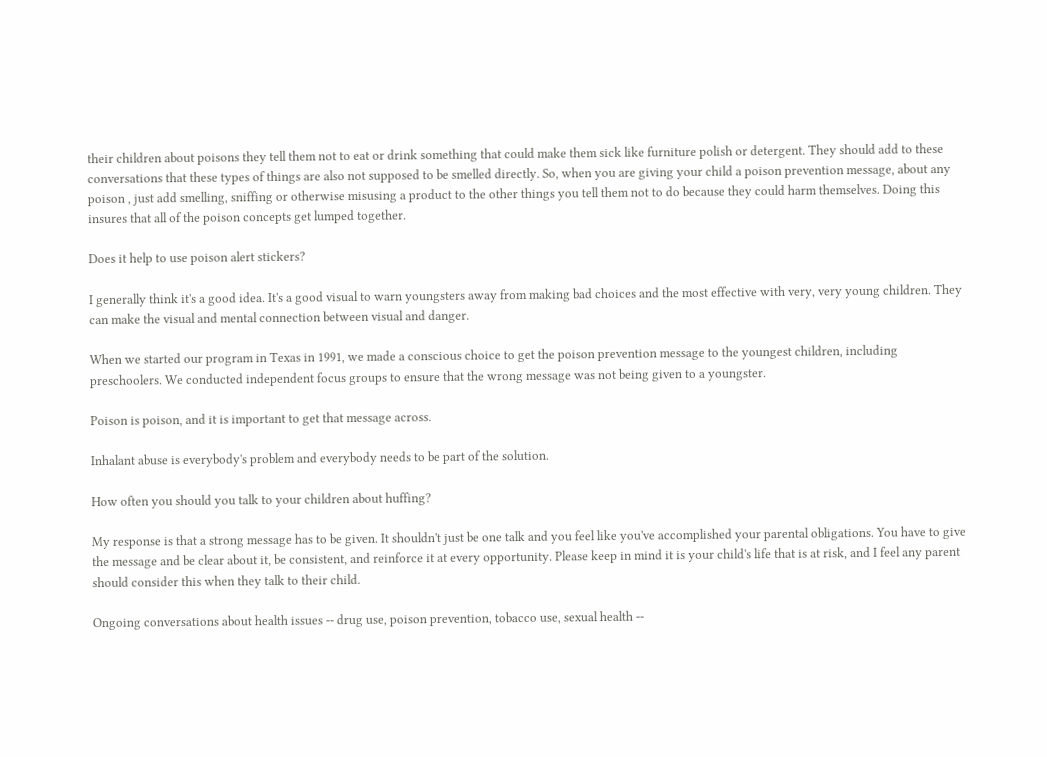their children about poisons they tell them not to eat or drink something that could make them sick like furniture polish or detergent. They should add to these conversations that these types of things are also not supposed to be smelled directly. So, when you are giving your child a poison prevention message, about any poison , just add smelling, sniffing or otherwise misusing a product to the other things you tell them not to do because they could harm themselves. Doing this insures that all of the poison concepts get lumped together.

Does it help to use poison alert stickers?

I generally think it's a good idea. It's a good visual to warn youngsters away from making bad choices and the most effective with very, very young children. They can make the visual and mental connection between visual and danger.

When we started our program in Texas in 1991, we made a conscious choice to get the poison prevention message to the youngest children, including preschoolers. We conducted independent focus groups to ensure that the wrong message was not being given to a youngster.

Poison is poison, and it is important to get that message across.

Inhalant abuse is everybody's problem and everybody needs to be part of the solution.

How often you should you talk to your children about huffing?

My response is that a strong message has to be given. It shouldn't just be one talk and you feel like you've accomplished your parental obligations. You have to give the message and be clear about it, be consistent, and reinforce it at every opportunity. Please keep in mind it is your child's life that is at risk, and I feel any parent should consider this when they talk to their child.

Ongoing conversations about health issues -- drug use, poison prevention, tobacco use, sexual health --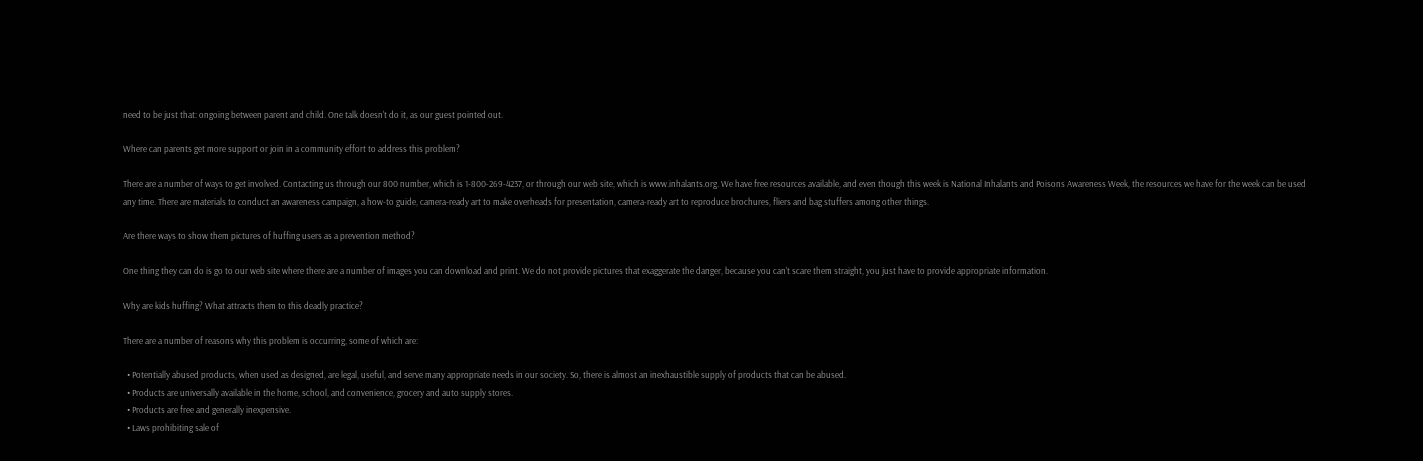need to be just that: ongoing between parent and child. One talk doesn't do it, as our guest pointed out.

Where can parents get more support or join in a community effort to address this problem?

There are a number of ways to get involved. Contacting us through our 800 number, which is 1-800-269-4237, or through our web site, which is www.inhalants.org. We have free resources available, and even though this week is National Inhalants and Poisons Awareness Week, the resources we have for the week can be used any time. There are materials to conduct an awareness campaign, a how-to guide, camera-ready art to make overheads for presentation, camera-ready art to reproduce brochures, fliers and bag stuffers among other things.

Are there ways to show them pictures of huffing users as a prevention method?

One thing they can do is go to our web site where there are a number of images you can download and print. We do not provide pictures that exaggerate the danger, because you can't scare them straight, you just have to provide appropriate information.

Why are kids huffing? What attracts them to this deadly practice?

There are a number of reasons why this problem is occurring, some of which are:

  • Potentially abused products, when used as designed, are legal, useful, and serve many appropriate needs in our society. So, there is almost an inexhaustible supply of products that can be abused.
  • Products are universally available in the home, school, and convenience, grocery and auto supply stores.
  • Products are free and generally inexpensive.
  • Laws prohibiting sale of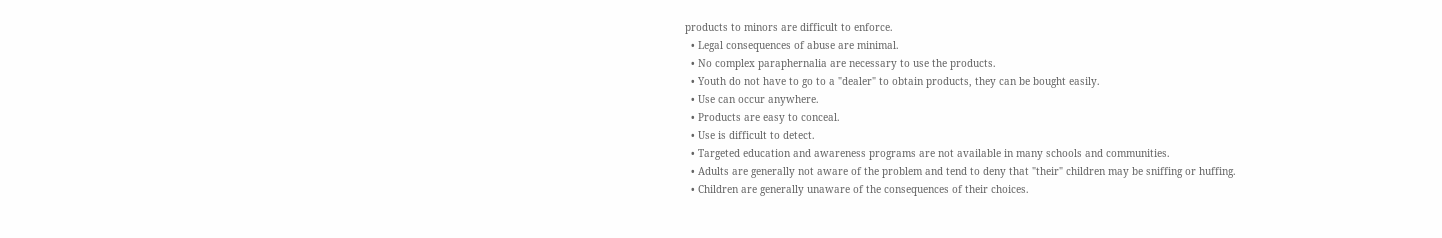products to minors are difficult to enforce.
  • Legal consequences of abuse are minimal.
  • No complex paraphernalia are necessary to use the products.
  • Youth do not have to go to a "dealer" to obtain products, they can be bought easily.
  • Use can occur anywhere.
  • Products are easy to conceal.
  • Use is difficult to detect.
  • Targeted education and awareness programs are not available in many schools and communities.
  • Adults are generally not aware of the problem and tend to deny that "their" children may be sniffing or huffing.
  • Children are generally unaware of the consequences of their choices.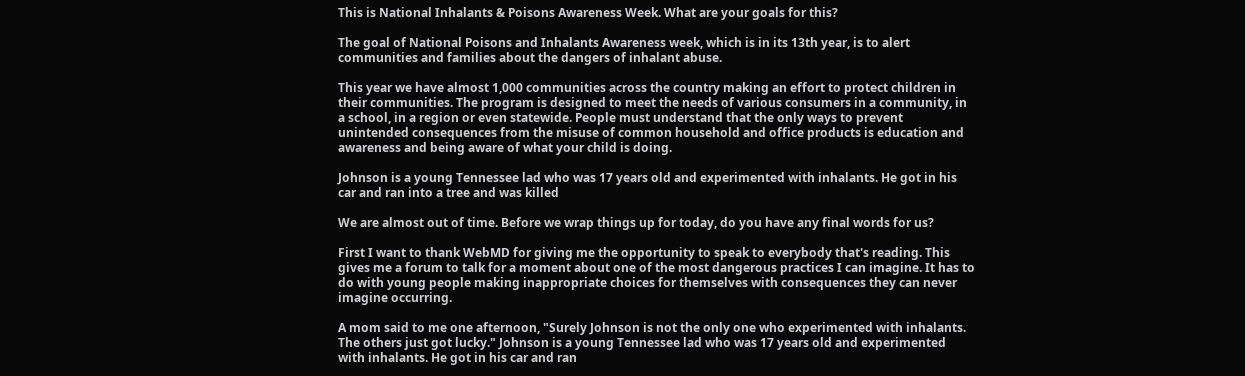This is National Inhalants & Poisons Awareness Week. What are your goals for this?

The goal of National Poisons and Inhalants Awareness week, which is in its 13th year, is to alert communities and families about the dangers of inhalant abuse.

This year we have almost 1,000 communities across the country making an effort to protect children in their communities. The program is designed to meet the needs of various consumers in a community, in a school, in a region or even statewide. People must understand that the only ways to prevent unintended consequences from the misuse of common household and office products is education and awareness and being aware of what your child is doing.

Johnson is a young Tennessee lad who was 17 years old and experimented with inhalants. He got in his car and ran into a tree and was killed

We are almost out of time. Before we wrap things up for today, do you have any final words for us?

First I want to thank WebMD for giving me the opportunity to speak to everybody that's reading. This gives me a forum to talk for a moment about one of the most dangerous practices I can imagine. It has to do with young people making inappropriate choices for themselves with consequences they can never imagine occurring.

A mom said to me one afternoon, "Surely Johnson is not the only one who experimented with inhalants. The others just got lucky." Johnson is a young Tennessee lad who was 17 years old and experimented with inhalants. He got in his car and ran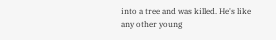into a tree and was killed. He's like any other young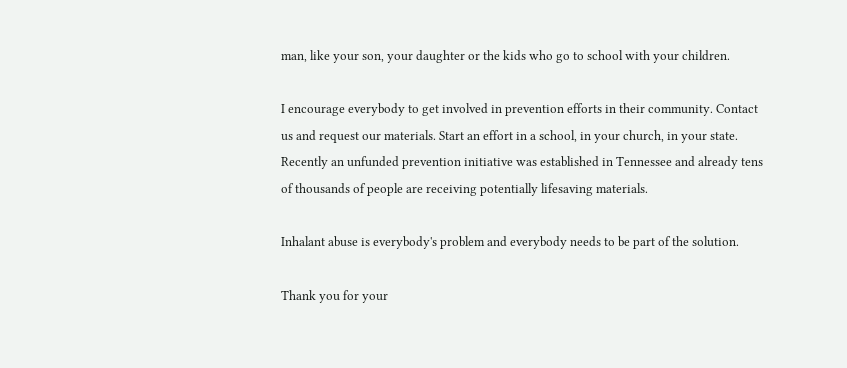man, like your son, your daughter or the kids who go to school with your children.

I encourage everybody to get involved in prevention efforts in their community. Contact us and request our materials. Start an effort in a school, in your church, in your state. Recently an unfunded prevention initiative was established in Tennessee and already tens of thousands of people are receiving potentially lifesaving materials.

Inhalant abuse is everybody's problem and everybody needs to be part of the solution.

Thank you for your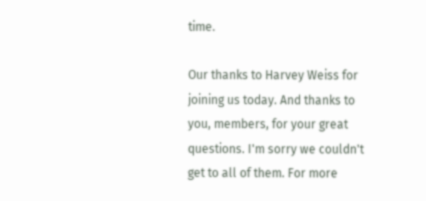time.

Our thanks to Harvey Weiss for joining us today. And thanks to you, members, for your great questions. I'm sorry we couldn't get to all of them. For more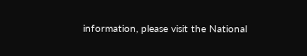information, please visit the National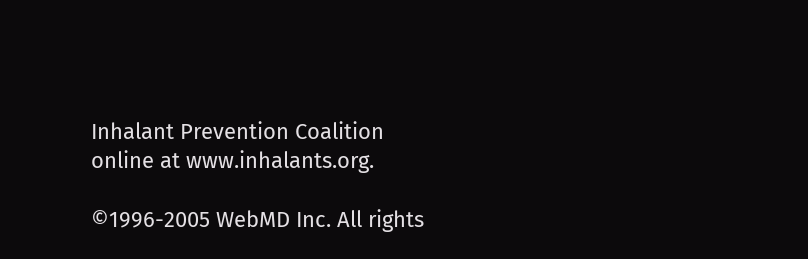Inhalant Prevention Coalition online at www.inhalants.org.

©1996-2005 WebMD Inc. All rights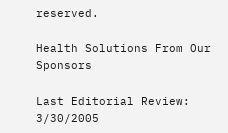reserved.

Health Solutions From Our Sponsors

Last Editorial Review: 3/30/2005